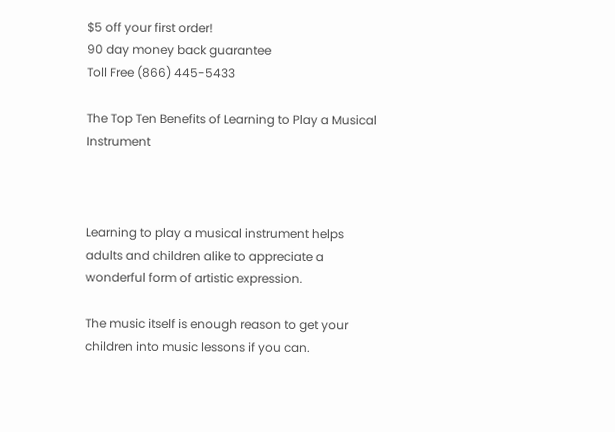$5 off your first order!
90 day money back guarantee
Toll Free (866) 445-5433

The Top Ten Benefits of Learning to Play a Musical Instrument



Learning to play a musical instrument helps adults and children alike to appreciate a wonderful form of artistic expression.

The music itself is enough reason to get your children into music lessons if you can.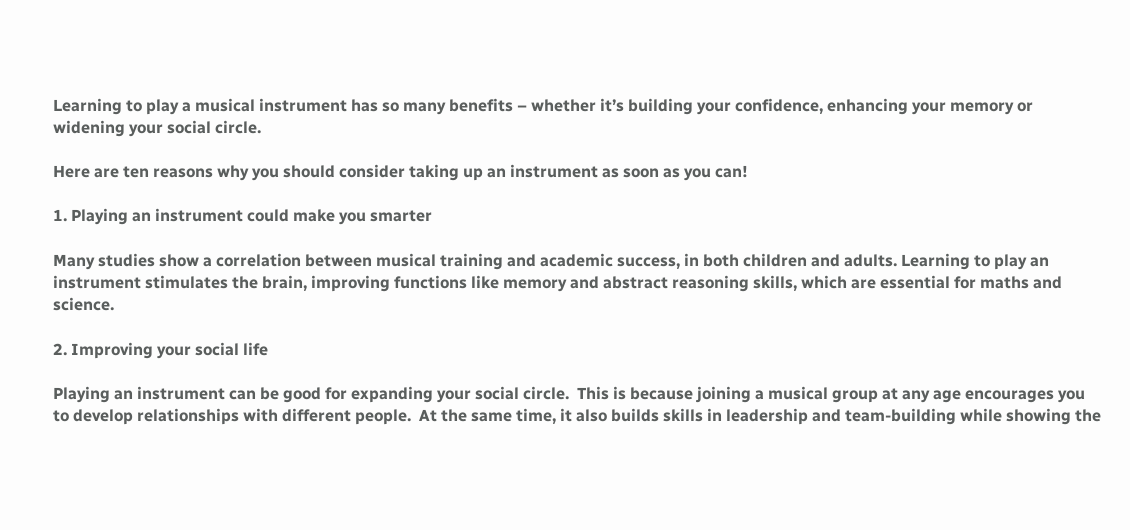Learning to play a musical instrument has so many benefits – whether it’s building your confidence, enhancing your memory or widening your social circle.

Here are ten reasons why you should consider taking up an instrument as soon as you can!

1. Playing an instrument could make you smarter

Many studies show a correlation between musical training and academic success, in both children and adults. Learning to play an instrument stimulates the brain, improving functions like memory and abstract reasoning skills, which are essential for maths and science.

2. Improving your social life

Playing an instrument can be good for expanding your social circle.  This is because joining a musical group at any age encourages you to develop relationships with different people.  At the same time, it also builds skills in leadership and team-building while showing the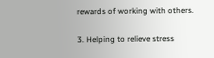rewards of working with others.

3. Helping to relieve stress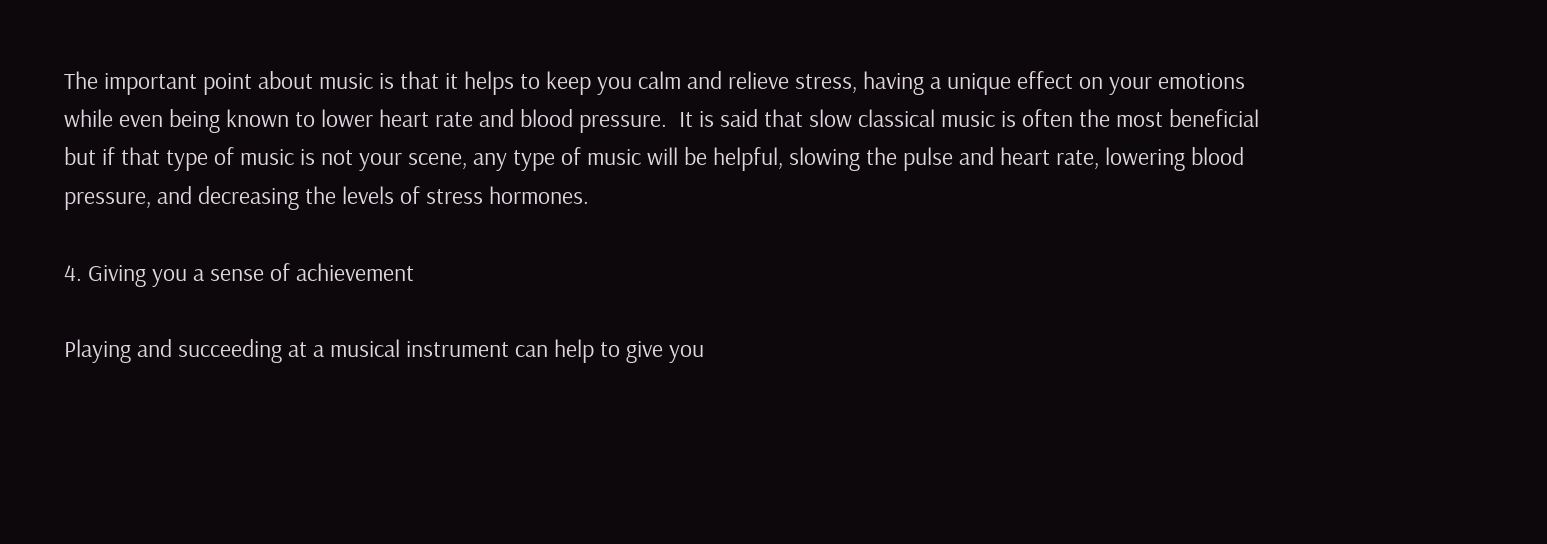The important point about music is that it helps to keep you calm and relieve stress, having a unique effect on your emotions while even being known to lower heart rate and blood pressure.  It is said that slow classical music is often the most beneficial but if that type of music is not your scene, any type of music will be helpful, slowing the pulse and heart rate, lowering blood pressure, and decreasing the levels of stress hormones.

4. Giving you a sense of achievement

Playing and succeeding at a musical instrument can help to give you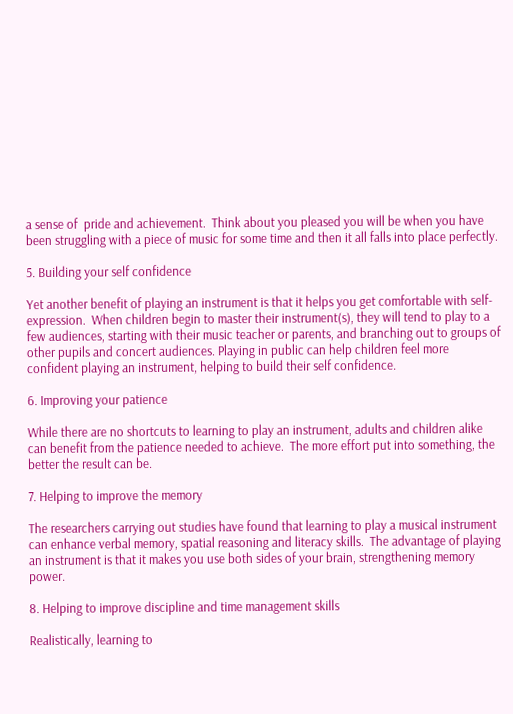a sense of  pride and achievement.  Think about you pleased you will be when you have been struggling with a piece of music for some time and then it all falls into place perfectly.

5. Building your self confidence

Yet another benefit of playing an instrument is that it helps you get comfortable with self-expression.  When children begin to master their instrument(s), they will tend to play to a few audiences, starting with their music teacher or parents, and branching out to groups of other pupils and concert audiences. Playing in public can help children feel more confident playing an instrument, helping to build their self confidence.

6. Improving your patience

While there are no shortcuts to learning to play an instrument, adults and children alike can benefit from the patience needed to achieve.  The more effort put into something, the better the result can be.

7. Helping to improve the memory

The researchers carrying out studies have found that learning to play a musical instrument can enhance verbal memory, spatial reasoning and literacy skills.  The advantage of playing an instrument is that it makes you use both sides of your brain, strengthening memory power.

8. Helping to improve discipline and time management skills

Realistically, learning to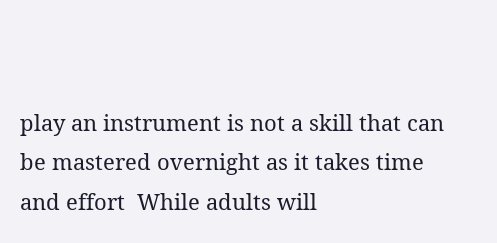play an instrument is not a skill that can be mastered overnight as it takes time and effort  While adults will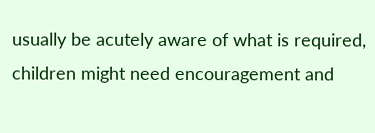usually be acutely aware of what is required, children might need encouragement and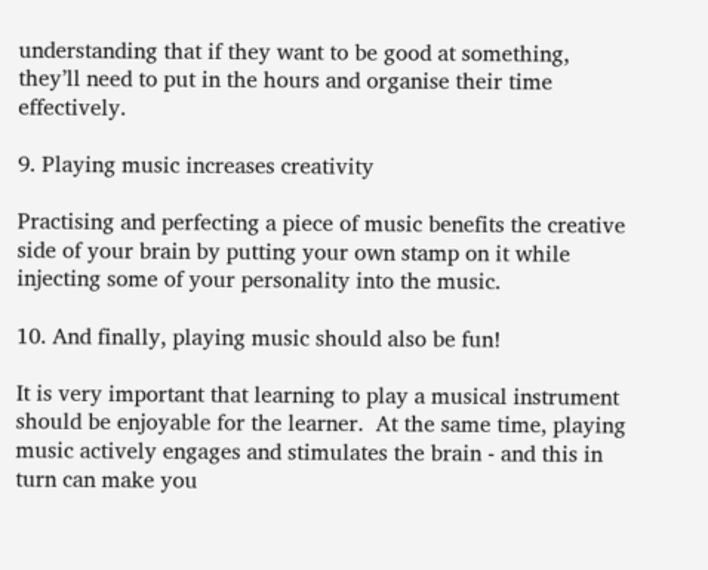understanding that if they want to be good at something, they’ll need to put in the hours and organise their time effectively.

9. Playing music increases creativity

Practising and perfecting a piece of music benefits the creative side of your brain by putting your own stamp on it while injecting some of your personality into the music.

10. And finally, playing music should also be fun!

It is very important that learning to play a musical instrument should be enjoyable for the learner.  At the same time, playing music actively engages and stimulates the brain - and this in turn can make you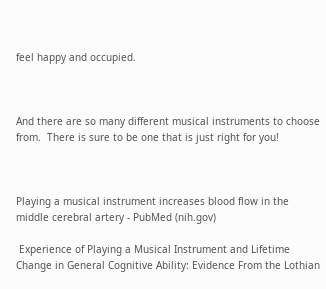feel happy and occupied.



And there are so many different musical instruments to choose from.  There is sure to be one that is just right for you!



Playing a musical instrument increases blood flow in the middle cerebral artery - PubMed (nih.gov)

 Experience of Playing a Musical Instrument and Lifetime Change in General Cognitive Ability: Evidence From the Lothian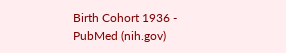Birth Cohort 1936 - PubMed (nih.gov)